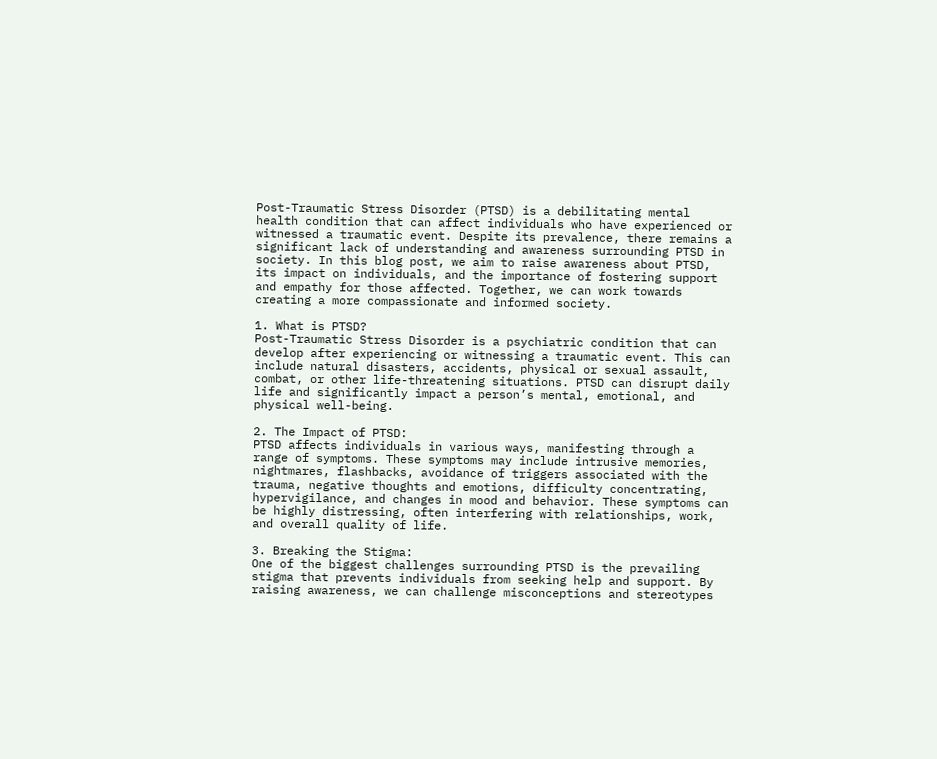Post-Traumatic Stress Disorder (PTSD) is a debilitating mental health condition that can affect individuals who have experienced or witnessed a traumatic event. Despite its prevalence, there remains a significant lack of understanding and awareness surrounding PTSD in society. In this blog post, we aim to raise awareness about PTSD, its impact on individuals, and the importance of fostering support and empathy for those affected. Together, we can work towards creating a more compassionate and informed society.

1. What is PTSD?
Post-Traumatic Stress Disorder is a psychiatric condition that can develop after experiencing or witnessing a traumatic event. This can include natural disasters, accidents, physical or sexual assault, combat, or other life-threatening situations. PTSD can disrupt daily life and significantly impact a person’s mental, emotional, and physical well-being.

2. The Impact of PTSD:
PTSD affects individuals in various ways, manifesting through a range of symptoms. These symptoms may include intrusive memories, nightmares, flashbacks, avoidance of triggers associated with the trauma, negative thoughts and emotions, difficulty concentrating, hypervigilance, and changes in mood and behavior. These symptoms can be highly distressing, often interfering with relationships, work, and overall quality of life.

3. Breaking the Stigma:
One of the biggest challenges surrounding PTSD is the prevailing stigma that prevents individuals from seeking help and support. By raising awareness, we can challenge misconceptions and stereotypes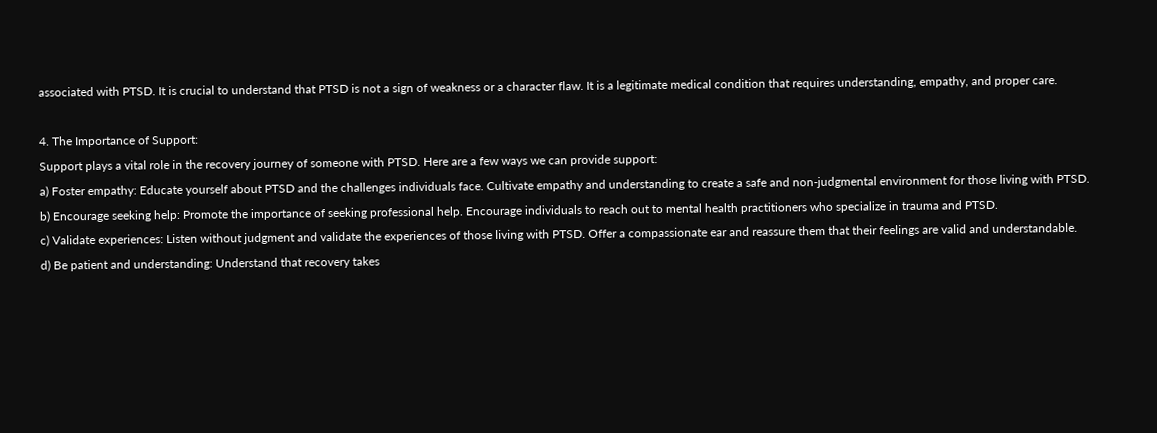associated with PTSD. It is crucial to understand that PTSD is not a sign of weakness or a character flaw. It is a legitimate medical condition that requires understanding, empathy, and proper care.

4. The Importance of Support:
Support plays a vital role in the recovery journey of someone with PTSD. Here are a few ways we can provide support:
a) Foster empathy: Educate yourself about PTSD and the challenges individuals face. Cultivate empathy and understanding to create a safe and non-judgmental environment for those living with PTSD.
b) Encourage seeking help: Promote the importance of seeking professional help. Encourage individuals to reach out to mental health practitioners who specialize in trauma and PTSD.
c) Validate experiences: Listen without judgment and validate the experiences of those living with PTSD. Offer a compassionate ear and reassure them that their feelings are valid and understandable.
d) Be patient and understanding: Understand that recovery takes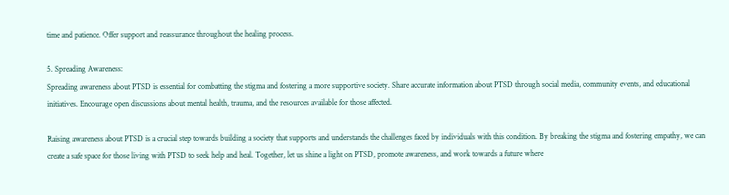time and patience. Offer support and reassurance throughout the healing process.

5. Spreading Awareness:
Spreading awareness about PTSD is essential for combatting the stigma and fostering a more supportive society. Share accurate information about PTSD through social media, community events, and educational initiatives. Encourage open discussions about mental health, trauma, and the resources available for those affected.

Raising awareness about PTSD is a crucial step towards building a society that supports and understands the challenges faced by individuals with this condition. By breaking the stigma and fostering empathy, we can create a safe space for those living with PTSD to seek help and heal. Together, let us shine a light on PTSD, promote awareness, and work towards a future where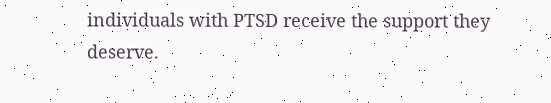individuals with PTSD receive the support they deserve.